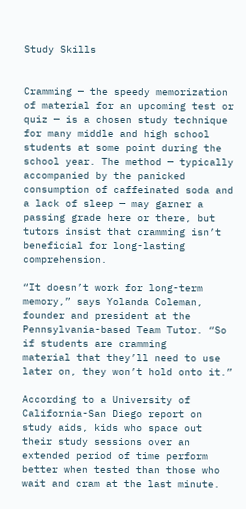Study Skills


Cramming — the speedy memorization of material for an upcoming test or quiz — is a chosen study technique for many middle and high school students at some point during the school year. The method — typically accompanied by the panicked consumption of caffeinated soda and a lack of sleep — may garner a passing grade here or there, but tutors insist that cramming isn’t beneficial for long-lasting comprehension.

“It doesn’t work for long-term memory,” says Yolanda Coleman, founder and president at the Pennsylvania-based Team Tutor. “So if students are cramming
material that they’ll need to use later on, they won’t hold onto it.”

According to a University of California-San Diego report on study aids, kids who space out their study sessions over an extended period of time perform better when tested than those who wait and cram at the last minute.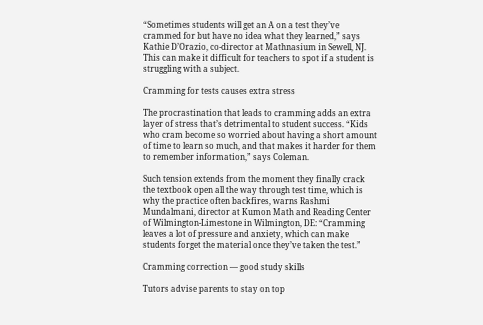“Sometimes students will get an A on a test they’ve crammed for but have no idea what they learned,” says Kathie D’Orazio, co-director at Mathnasium in Sewell, NJ. This can make it difficult for teachers to spot if a student is struggling with a subject.

Cramming for tests causes extra stress

The procrastination that leads to cramming adds an extra layer of stress that’s detrimental to student success. “Kids who cram become so worried about having a short amount of time to learn so much, and that makes it harder for them to remember information,” says Coleman.

Such tension extends from the moment they finally crack the textbook open all the way through test time, which is why the practice often backfires, warns Rashmi Mundalmani, director at Kumon Math and Reading Center of Wilmington-Limestone in Wilmington, DE: “Cramming leaves a lot of pressure and anxiety, which can make students forget the material once they’ve taken the test.”

Cramming correction — good study skills

Tutors advise parents to stay on top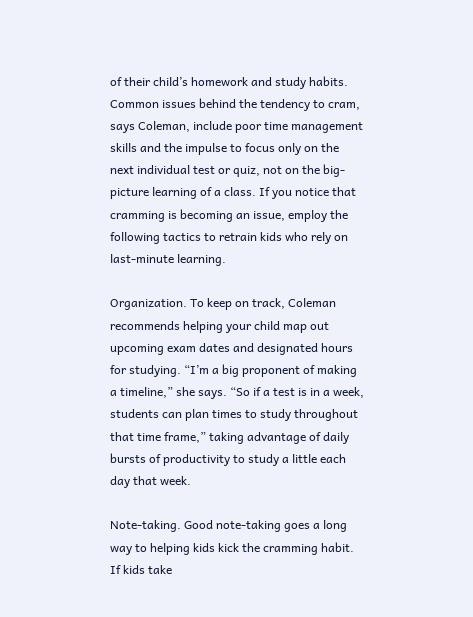of their child’s homework and study habits. Common issues behind the tendency to cram, says Coleman, include poor time management skills and the impulse to focus only on the next individual test or quiz, not on the big-picture learning of a class. If you notice that cramming is becoming an issue, employ the following tactics to retrain kids who rely on last-minute learning.

Organization. To keep on track, Coleman recommends helping your child map out upcoming exam dates and designated hours for studying. “I’m a big proponent of making a timeline,” she says. “So if a test is in a week, students can plan times to study throughout that time frame,” taking advantage of daily bursts of productivity to study a little each day that week.

Note-taking. Good note-taking goes a long way to helping kids kick the cramming habit. If kids take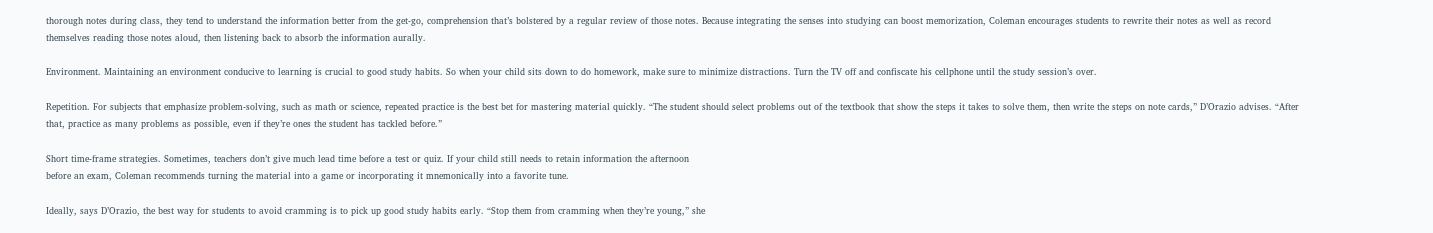thorough notes during class, they tend to understand the information better from the get-go, comprehension that’s bolstered by a regular review of those notes. Because integrating the senses into studying can boost memorization, Coleman encourages students to rewrite their notes as well as record themselves reading those notes aloud, then listening back to absorb the information aurally.

Environment. Maintaining an environment conducive to learning is crucial to good study habits. So when your child sits down to do homework, make sure to minimize distractions. Turn the TV off and confiscate his cellphone until the study session’s over.

Repetition. For subjects that emphasize problem-solving, such as math or science, repeated practice is the best bet for mastering material quickly. “The student should select problems out of the textbook that show the steps it takes to solve them, then write the steps on note cards,” D’Orazio advises. “After that, practice as many problems as possible, even if they’re ones the student has tackled before.”

Short time-frame strategies. Sometimes, teachers don’t give much lead time before a test or quiz. If your child still needs to retain information the afternoon
before an exam, Coleman recommends turning the material into a game or incorporating it mnemonically into a favorite tune.

Ideally, says D’Orazio, the best way for students to avoid cramming is to pick up good study habits early. “Stop them from cramming when they’re young,” she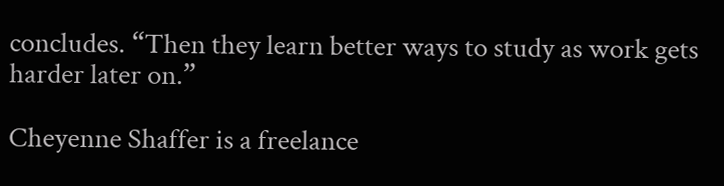concludes. “Then they learn better ways to study as work gets harder later on.”

Cheyenne Shaffer is a freelance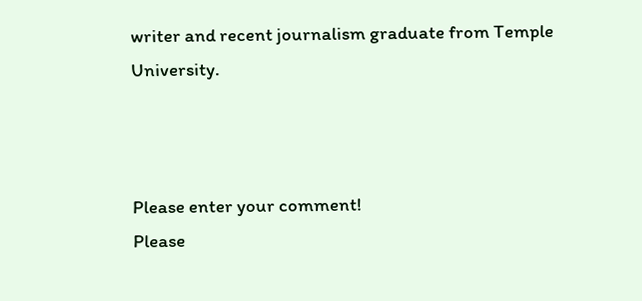writer and recent journalism graduate from Temple University.



Please enter your comment!
Please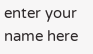enter your name here